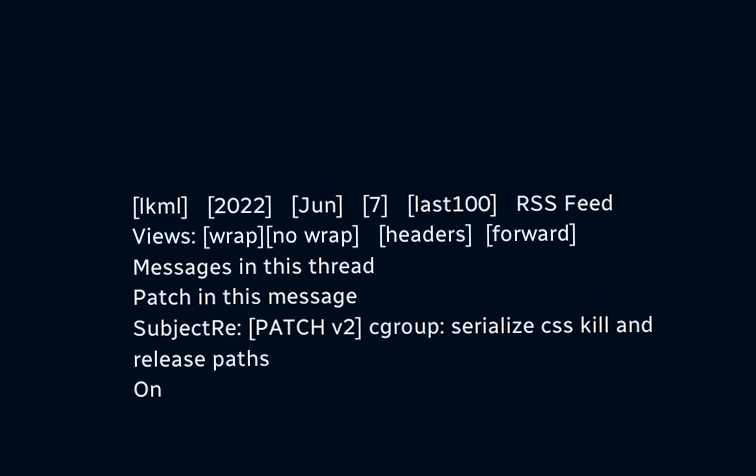[lkml]   [2022]   [Jun]   [7]   [last100]   RSS Feed
Views: [wrap][no wrap]   [headers]  [forward]
Messages in this thread
Patch in this message
SubjectRe: [PATCH v2] cgroup: serialize css kill and release paths
On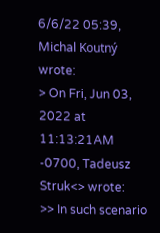6/6/22 05:39, Michal Koutný wrote:
> On Fri, Jun 03, 2022 at 11:13:21AM -0700, Tadeusz Struk<> wrote:
>> In such scenario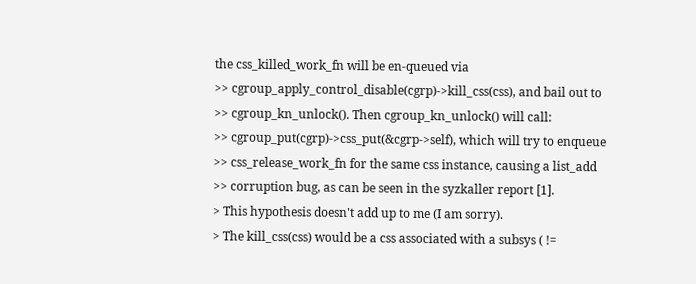the css_killed_work_fn will be en-queued via
>> cgroup_apply_control_disable(cgrp)->kill_css(css), and bail out to
>> cgroup_kn_unlock(). Then cgroup_kn_unlock() will call:
>> cgroup_put(cgrp)->css_put(&cgrp->self), which will try to enqueue
>> css_release_work_fn for the same css instance, causing a list_add
>> corruption bug, as can be seen in the syzkaller report [1].
> This hypothesis doesn't add up to me (I am sorry).
> The kill_css(css) would be a css associated with a subsys ( !=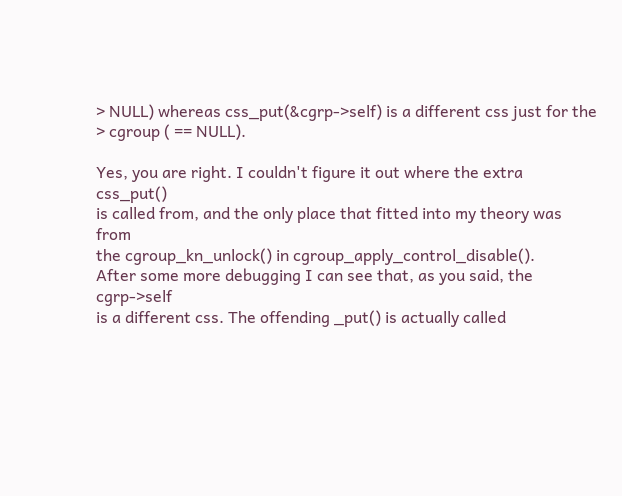> NULL) whereas css_put(&cgrp->self) is a different css just for the
> cgroup ( == NULL).

Yes, you are right. I couldn't figure it out where the extra css_put()
is called from, and the only place that fitted into my theory was from
the cgroup_kn_unlock() in cgroup_apply_control_disable().
After some more debugging I can see that, as you said, the cgrp->self
is a different css. The offending _put() is actually called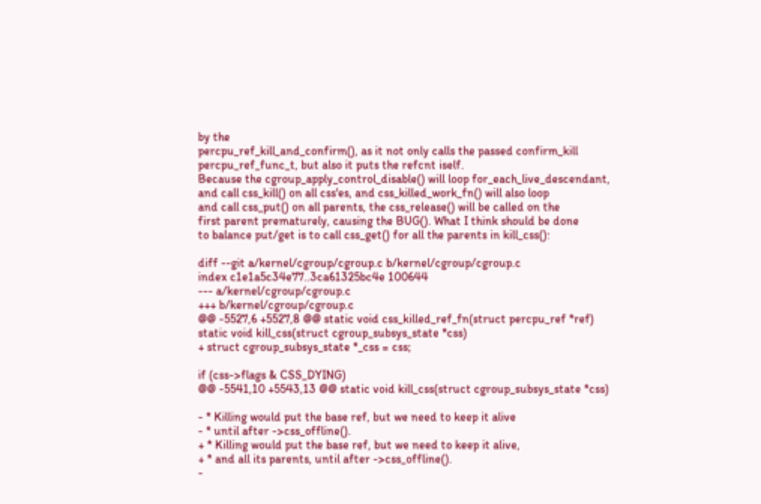by the
percpu_ref_kill_and_confirm(), as it not only calls the passed confirm_kill
percpu_ref_func_t, but also it puts the refcnt iself.
Because the cgroup_apply_control_disable() will loop for_each_live_descendant,
and call css_kill() on all css'es, and css_killed_work_fn() will also loop
and call css_put() on all parents, the css_release() will be called on the
first parent prematurely, causing the BUG(). What I think should be done
to balance put/get is to call css_get() for all the parents in kill_css():

diff --git a/kernel/cgroup/cgroup.c b/kernel/cgroup/cgroup.c
index c1e1a5c34e77..3ca61325bc4e 100644
--- a/kernel/cgroup/cgroup.c
+++ b/kernel/cgroup/cgroup.c
@@ -5527,6 +5527,8 @@ static void css_killed_ref_fn(struct percpu_ref *ref)
static void kill_css(struct cgroup_subsys_state *css)
+ struct cgroup_subsys_state *_css = css;

if (css->flags & CSS_DYING)
@@ -5541,10 +5543,13 @@ static void kill_css(struct cgroup_subsys_state *css)

- * Killing would put the base ref, but we need to keep it alive
- * until after ->css_offline().
+ * Killing would put the base ref, but we need to keep it alive,
+ * and all its parents, until after ->css_offline().
-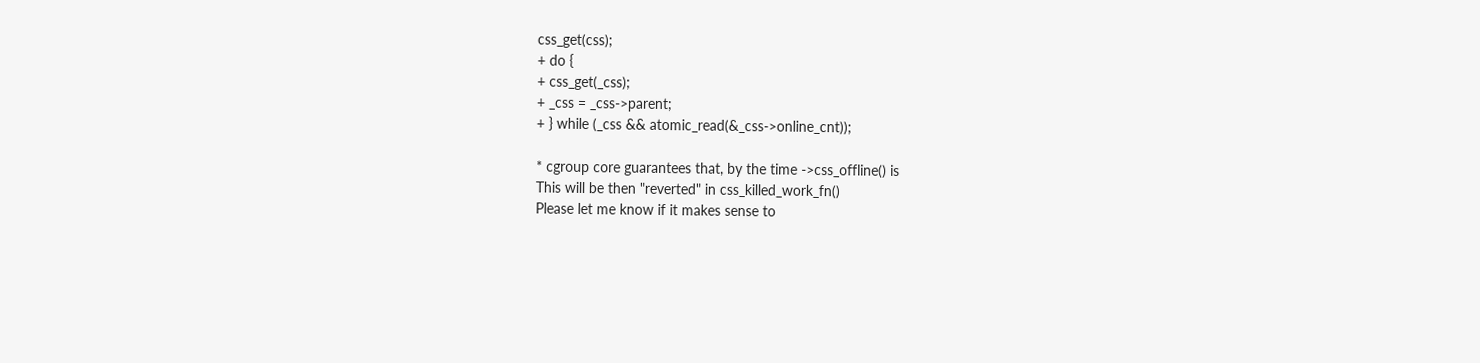css_get(css);
+ do {
+ css_get(_css);
+ _css = _css->parent;
+ } while (_css && atomic_read(&_css->online_cnt));

* cgroup core guarantees that, by the time ->css_offline() is
This will be then "reverted" in css_killed_work_fn()
Please let me know if it makes sense to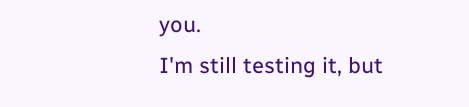you.
I'm still testing it, but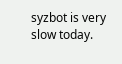syzbot is very slow today.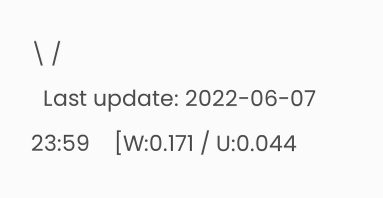\ /
  Last update: 2022-06-07 23:59    [W:0.171 / U:0.044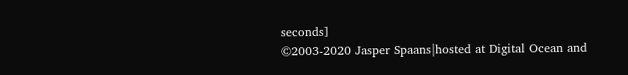seconds]
©2003-2020 Jasper Spaans|hosted at Digital Ocean and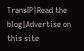TransIP|Read the blog|Advertise on this site